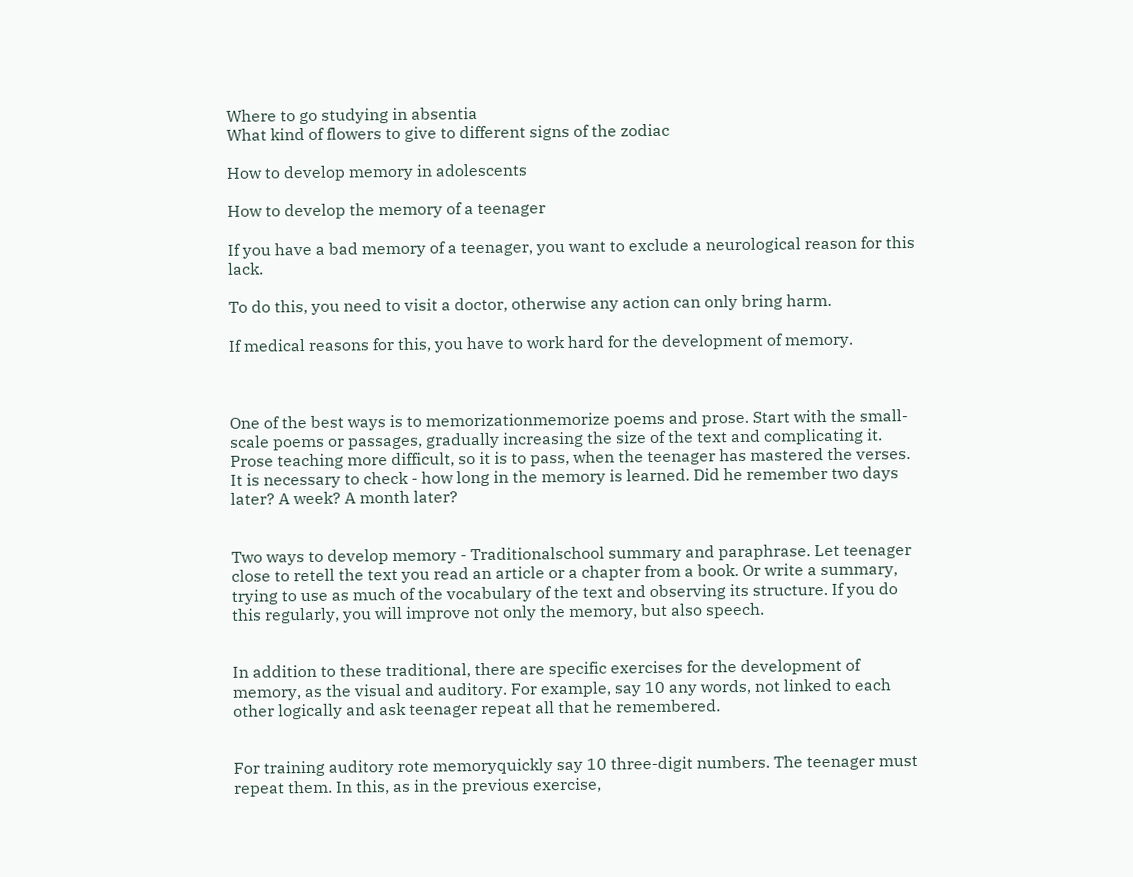Where to go studying in absentia
What kind of flowers to give to different signs of the zodiac

How to develop memory in adolescents

How to develop the memory of a teenager

If you have a bad memory of a teenager, you want to exclude a neurological reason for this lack.

To do this, you need to visit a doctor, otherwise any action can only bring harm.

If medical reasons for this, you have to work hard for the development of memory.



One of the best ways is to memorizationmemorize poems and prose. Start with the small-scale poems or passages, gradually increasing the size of the text and complicating it. Prose teaching more difficult, so it is to pass, when the teenager has mastered the verses. It is necessary to check - how long in the memory is learned. Did he remember two days later? A week? A month later?


Two ways to develop memory - Traditionalschool summary and paraphrase. Let teenager close to retell the text you read an article or a chapter from a book. Or write a summary, trying to use as much of the vocabulary of the text and observing its structure. If you do this regularly, you will improve not only the memory, but also speech.


In addition to these traditional, there are specific exercises for the development of memory, as the visual and auditory. For example, say 10 any words, not linked to each other logically and ask teenager repeat all that he remembered.


For training auditory rote memoryquickly say 10 three-digit numbers. The teenager must repeat them. In this, as in the previous exercise,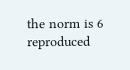the norm is 6 reproduced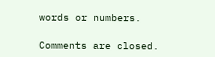words or numbers.

Comments are closed.